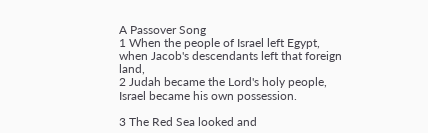A Passover Song
1 When the people of Israel left Egypt,
when Jacob's descendants left that foreign land,
2 Judah became the Lord's holy people,
Israel became his own possession.

3 The Red Sea looked and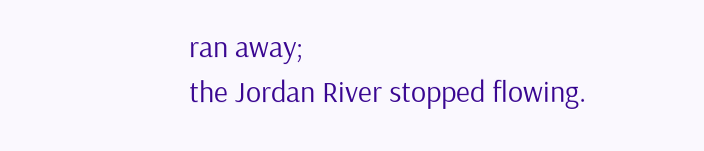ran away;
the Jordan River stopped flowing.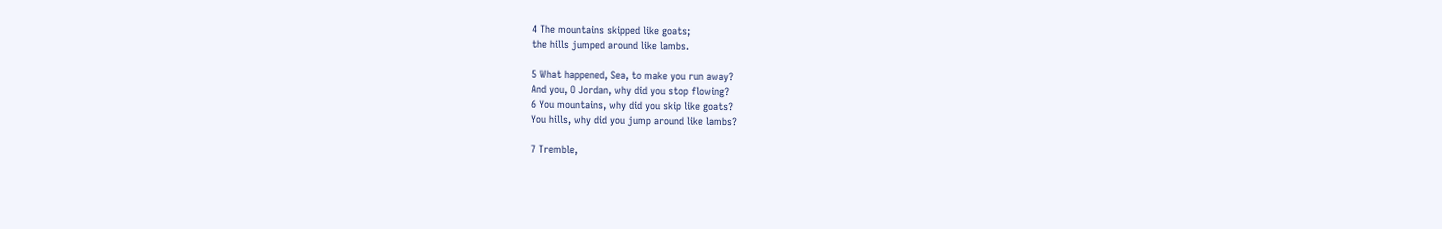4 The mountains skipped like goats;
the hills jumped around like lambs.

5 What happened, Sea, to make you run away?
And you, O Jordan, why did you stop flowing?
6 You mountains, why did you skip like goats?
You hills, why did you jump around like lambs?

7 Tremble,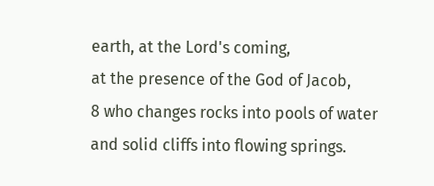earth, at the Lord's coming,
at the presence of the God of Jacob,
8 who changes rocks into pools of water
and solid cliffs into flowing springs.